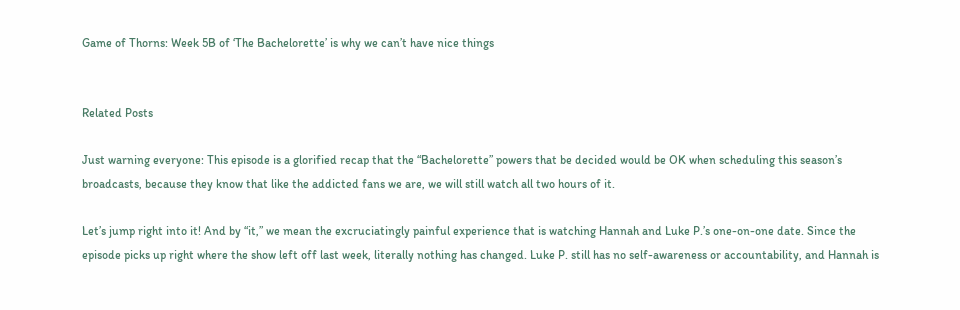Game of Thorns: Week 5B of ‘The Bachelorette’ is why we can’t have nice things


Related Posts

Just warning everyone: This episode is a glorified recap that the “Bachelorette” powers that be decided would be OK when scheduling this season’s broadcasts, because they know that like the addicted fans we are, we will still watch all two hours of it.

Let’s jump right into it! And by “it,” we mean the excruciatingly painful experience that is watching Hannah and Luke P.’s one-on-one date. Since the episode picks up right where the show left off last week, literally nothing has changed. Luke P. still has no self-awareness or accountability, and Hannah is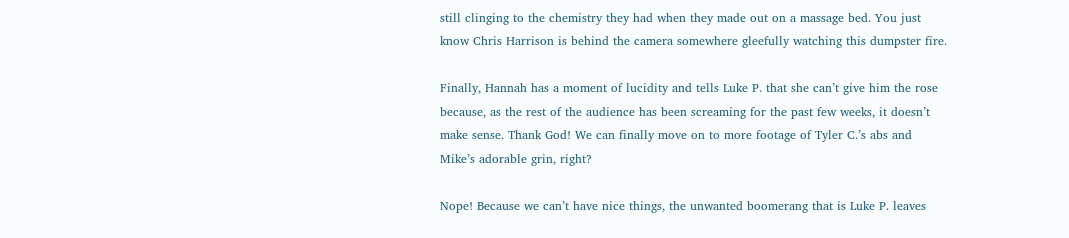still clinging to the chemistry they had when they made out on a massage bed. You just know Chris Harrison is behind the camera somewhere gleefully watching this dumpster fire.

Finally, Hannah has a moment of lucidity and tells Luke P. that she can’t give him the rose because, as the rest of the audience has been screaming for the past few weeks, it doesn’t make sense. Thank God! We can finally move on to more footage of Tyler C.’s abs and Mike’s adorable grin, right?

Nope! Because we can’t have nice things, the unwanted boomerang that is Luke P. leaves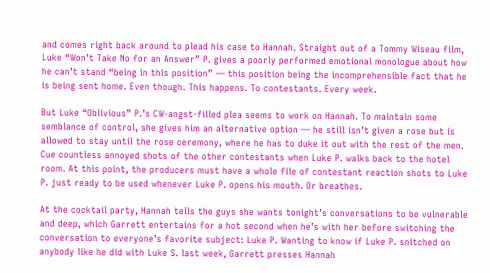and comes right back around to plead his case to Hannah. Straight out of a Tommy Wiseau film, Luke “Won’t Take No for an Answer” P. gives a poorly performed emotional monologue about how he can’t stand “being in this position” — this position being the incomprehensible fact that he is being sent home. Even though. This happens. To contestants. Every week.

But Luke “Oblivious” P.’s CW-angst-filled plea seems to work on Hannah. To maintain some semblance of control, she gives him an alternative option — he still isn’t given a rose but is allowed to stay until the rose ceremony, where he has to duke it out with the rest of the men. Cue countless annoyed shots of the other contestants when Luke P. walks back to the hotel room. At this point, the producers must have a whole file of contestant reaction shots to Luke P. just ready to be used whenever Luke P. opens his mouth. Or breathes.

At the cocktail party, Hannah tells the guys she wants tonight’s conversations to be vulnerable and deep, which Garrett entertains for a hot second when he’s with her before switching the conversation to everyone’s favorite subject: Luke P. Wanting to know if Luke P. snitched on anybody like he did with Luke S. last week, Garrett presses Hannah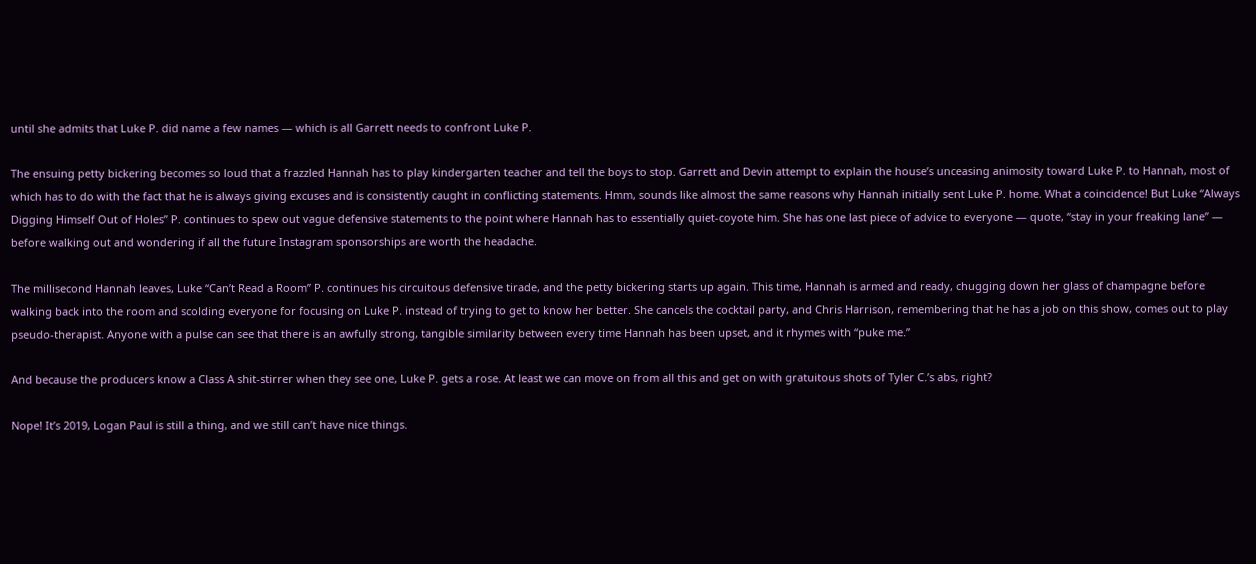until she admits that Luke P. did name a few names — which is all Garrett needs to confront Luke P.

The ensuing petty bickering becomes so loud that a frazzled Hannah has to play kindergarten teacher and tell the boys to stop. Garrett and Devin attempt to explain the house’s unceasing animosity toward Luke P. to Hannah, most of which has to do with the fact that he is always giving excuses and is consistently caught in conflicting statements. Hmm, sounds like almost the same reasons why Hannah initially sent Luke P. home. What a coincidence! But Luke “Always Digging Himself Out of Holes” P. continues to spew out vague defensive statements to the point where Hannah has to essentially quiet-coyote him. She has one last piece of advice to everyone — quote, “stay in your freaking lane” — before walking out and wondering if all the future Instagram sponsorships are worth the headache.

The millisecond Hannah leaves, Luke “Can’t Read a Room” P. continues his circuitous defensive tirade, and the petty bickering starts up again. This time, Hannah is armed and ready, chugging down her glass of champagne before walking back into the room and scolding everyone for focusing on Luke P. instead of trying to get to know her better. She cancels the cocktail party, and Chris Harrison, remembering that he has a job on this show, comes out to play pseudo-therapist. Anyone with a pulse can see that there is an awfully strong, tangible similarity between every time Hannah has been upset, and it rhymes with “puke me.”

And because the producers know a Class A shit-stirrer when they see one, Luke P. gets a rose. At least we can move on from all this and get on with gratuitous shots of Tyler C.’s abs, right?

Nope! It’s 2019, Logan Paul is still a thing, and we still can’t have nice things.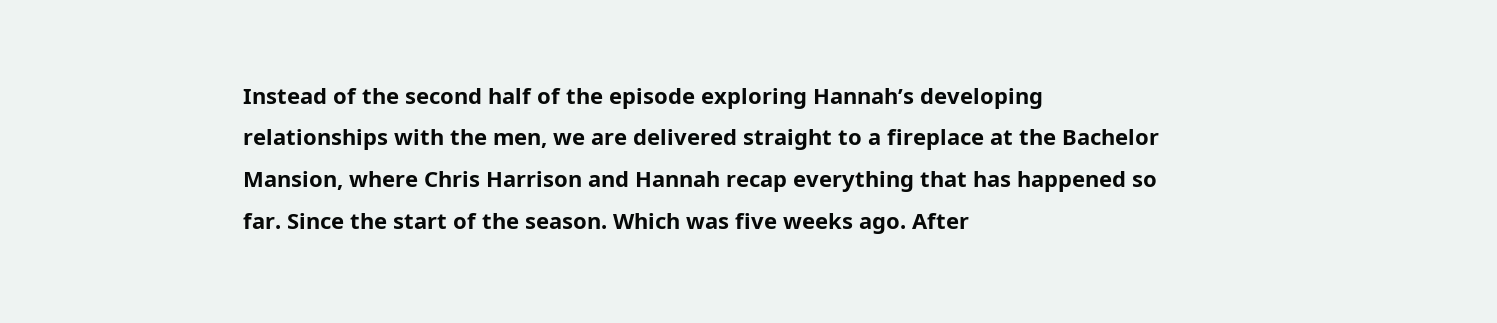Instead of the second half of the episode exploring Hannah’s developing relationships with the men, we are delivered straight to a fireplace at the Bachelor Mansion, where Chris Harrison and Hannah recap everything that has happened so far. Since the start of the season. Which was five weeks ago. After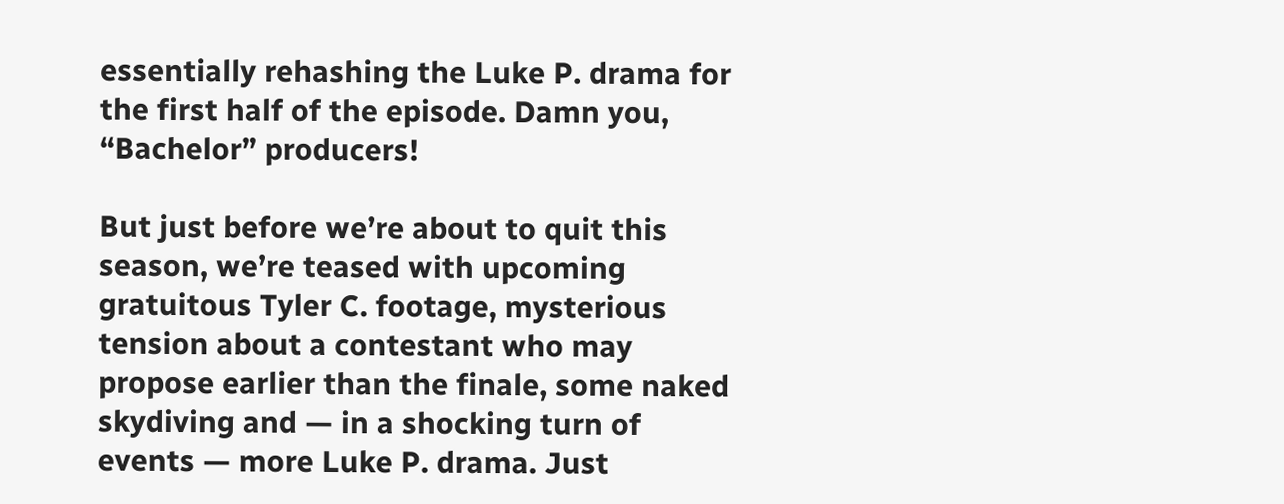essentially rehashing the Luke P. drama for the first half of the episode. Damn you, “Bachelor” producers!

But just before we’re about to quit this season, we’re teased with upcoming gratuitous Tyler C. footage, mysterious tension about a contestant who may propose earlier than the finale, some naked skydiving and — in a shocking turn of events — more Luke P. drama. Just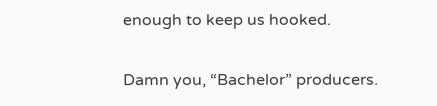enough to keep us hooked.

Damn you, “Bachelor” producers.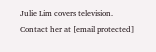Julie Lim covers television. Contact her at [email protected]